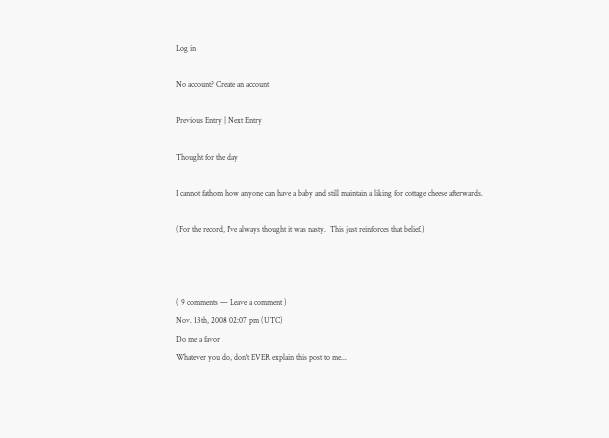Log in

No account? Create an account

Previous Entry | Next Entry

Thought for the day

I cannot fathom how anyone can have a baby and still maintain a liking for cottage cheese afterwards.

(For the record, I've always thought it was nasty.  This just reinforces that belief.)



( 9 comments — Leave a comment )
Nov. 13th, 2008 02:07 pm (UTC)
Do me a favor
Whatever you do, don't EVER explain this post to me...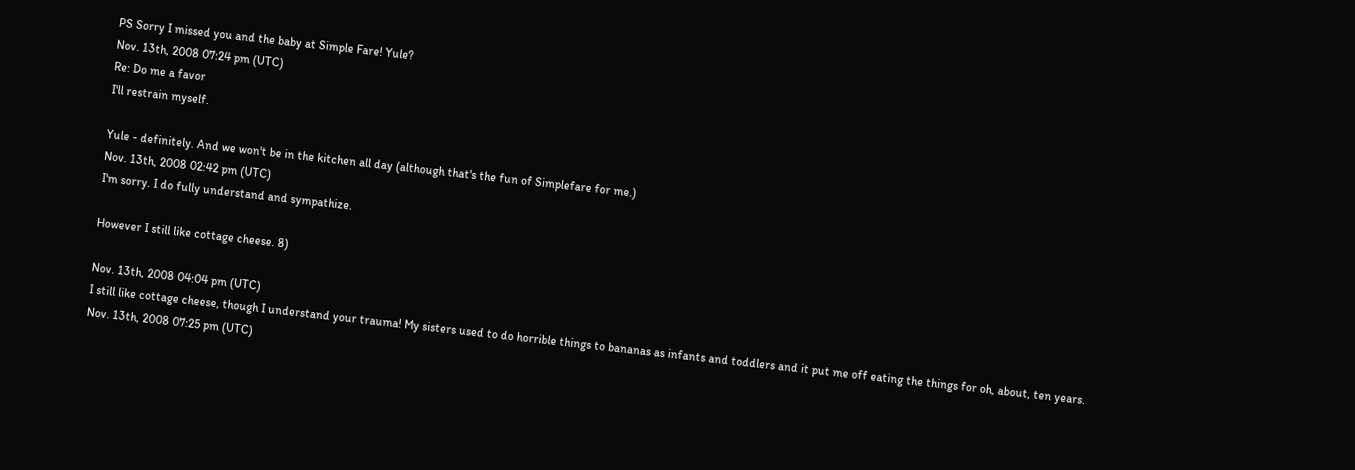PS Sorry I missed you and the baby at Simple Fare! Yule?
Nov. 13th, 2008 07:24 pm (UTC)
Re: Do me a favor
I'll restrain myself.

Yule - definitely. And we won't be in the kitchen all day (although that's the fun of Simplefare for me.)
Nov. 13th, 2008 02:42 pm (UTC)
I'm sorry. I do fully understand and sympathize.

However I still like cottage cheese. 8)

Nov. 13th, 2008 04:04 pm (UTC)
I still like cottage cheese, though I understand your trauma! My sisters used to do horrible things to bananas as infants and toddlers and it put me off eating the things for oh, about, ten years.
Nov. 13th, 2008 07:25 pm (UTC)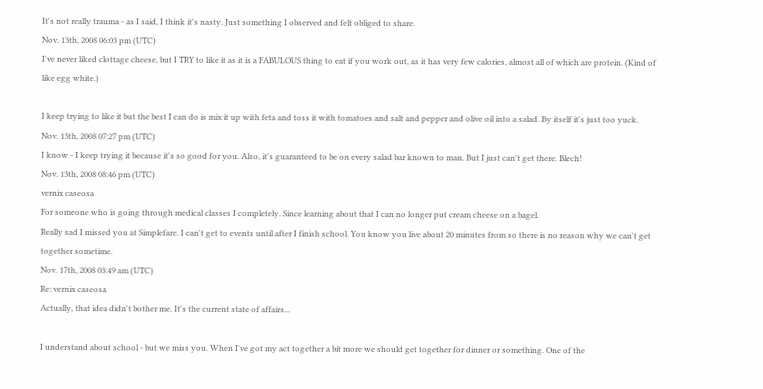It's not really trauma - as I said, I think it's nasty. Just something I observed and felt obliged to share.
Nov. 13th, 2008 06:03 pm (UTC)
I've never liked clottage cheese, but I TRY to like it as it is a FABULOUS thing to eat if you work out, as it has very few calories, almost all of which are protein. (Kind of like egg white.)

I keep trying to like it but the best I can do is mix it up with feta and toss it with tomatoes and salt and pepper and olive oil into a salad. By itself it's just too yuck.
Nov. 13th, 2008 07:27 pm (UTC)
I know - I keep trying it because it's so good for you. Also, it's guaranteed to be on every salad bar known to man. But I just can't get there. Blech!
Nov. 13th, 2008 08:46 pm (UTC)
vernix caseosa
For someone who is going through medical classes I completely. Since learning about that I can no longer put cream cheese on a bagel.
Really sad I missed you at Simplefare. I can't get to events until after I finish school. You know you live about 20 minutes from so there is no reason why we can't get together sometime.
Nov. 17th, 2008 03:49 am (UTC)
Re: vernix caseosa
Actually, that idea didn't bother me. It's the current state of affairs...

I understand about school - but we miss you. When I've got my act together a bit more we should get together for dinner or something. One of the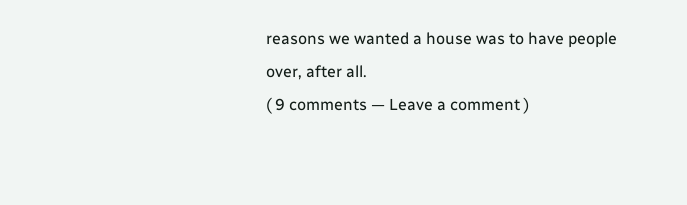reasons we wanted a house was to have people over, after all.
( 9 comments — Leave a comment )